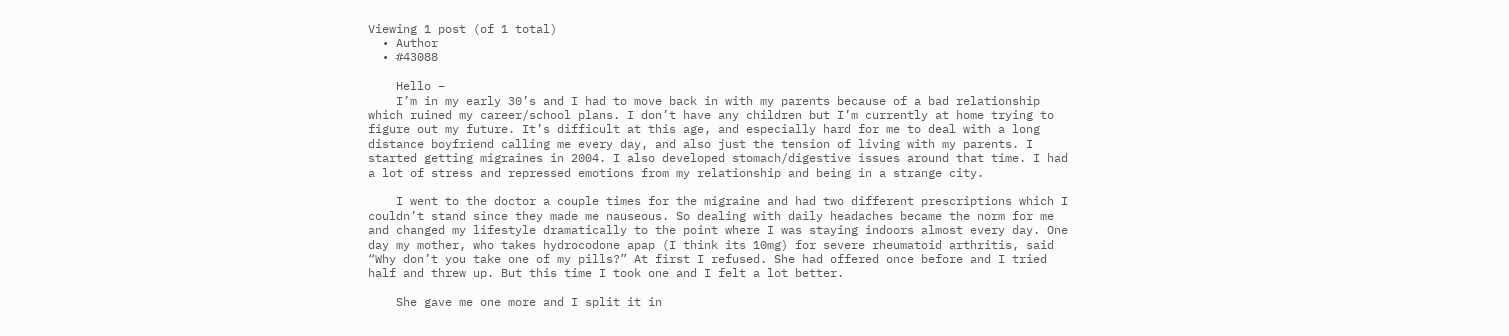Viewing 1 post (of 1 total)
  • Author
  • #43088

    Hello –
    I’m in my early 30’s and I had to move back in with my parents because of a bad relationship which ruined my career/school plans. I don’t have any children but I’m currently at home trying to figure out my future. It’s difficult at this age, and especially hard for me to deal with a long distance boyfriend calling me every day, and also just the tension of living with my parents. I started getting migraines in 2004. I also developed stomach/digestive issues around that time. I had a lot of stress and repressed emotions from my relationship and being in a strange city.

    I went to the doctor a couple times for the migraine and had two different prescriptions which I couldn’t stand since they made me nauseous. So dealing with daily headaches became the norm for me and changed my lifestyle dramatically to the point where I was staying indoors almost every day. One day my mother, who takes hydrocodone apap (I think its 10mg) for severe rheumatoid arthritis, said “Why don’t you take one of my pills?” At first I refused. She had offered once before and I tried half and threw up. But this time I took one and I felt a lot better.

    She gave me one more and I split it in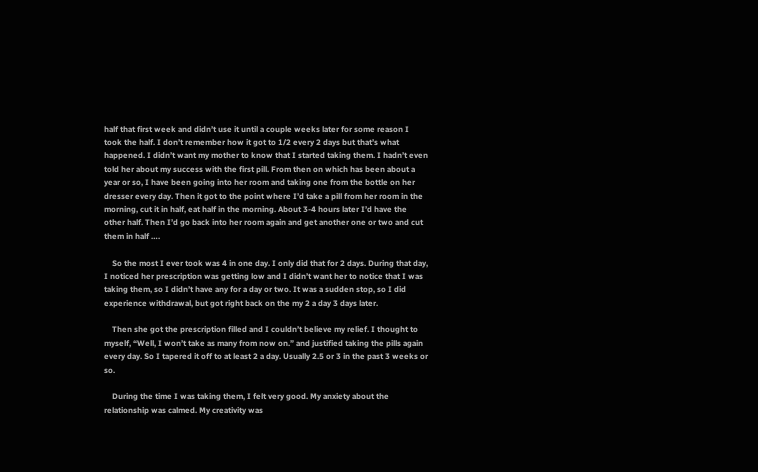half that first week and didn’t use it until a couple weeks later for some reason I took the half. I don’t remember how it got to 1/2 every 2 days but that’s what happened. I didn’t want my mother to know that I started taking them. I hadn’t even told her about my success with the first pill. From then on which has been about a year or so, I have been going into her room and taking one from the bottle on her dresser every day. Then it got to the point where I’d take a pill from her room in the morning, cut it in half, eat half in the morning. About 3-4 hours later I’d have the other half. Then I’d go back into her room again and get another one or two and cut them in half ….

    So the most I ever took was 4 in one day. I only did that for 2 days. During that day, I noticed her prescription was getting low and I didn’t want her to notice that I was taking them, so I didn’t have any for a day or two. It was a sudden stop, so I did experience withdrawal, but got right back on the my 2 a day 3 days later.

    Then she got the prescription filled and I couldn’t believe my relief. I thought to myself, “Well, I won’t take as many from now on.” and justified taking the pills again every day. So I tapered it off to at least 2 a day. Usually 2.5 or 3 in the past 3 weeks or so.

    During the time I was taking them, I felt very good. My anxiety about the relationship was calmed. My creativity was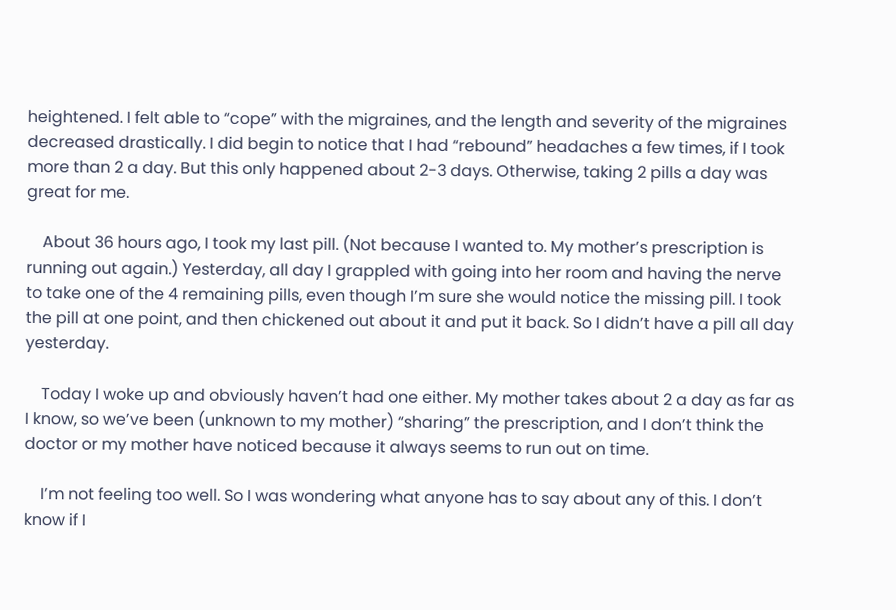heightened. I felt able to “cope” with the migraines, and the length and severity of the migraines decreased drastically. I did begin to notice that I had “rebound” headaches a few times, if I took more than 2 a day. But this only happened about 2-3 days. Otherwise, taking 2 pills a day was great for me.

    About 36 hours ago, I took my last pill. (Not because I wanted to. My mother’s prescription is running out again.) Yesterday, all day I grappled with going into her room and having the nerve to take one of the 4 remaining pills, even though I’m sure she would notice the missing pill. I took the pill at one point, and then chickened out about it and put it back. So I didn’t have a pill all day yesterday.

    Today I woke up and obviously haven’t had one either. My mother takes about 2 a day as far as I know, so we’ve been (unknown to my mother) “sharing” the prescription, and I don’t think the doctor or my mother have noticed because it always seems to run out on time.

    I’m not feeling too well. So I was wondering what anyone has to say about any of this. I don’t know if I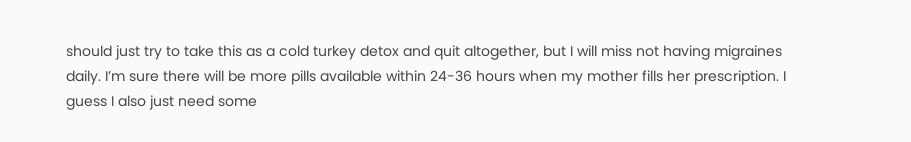should just try to take this as a cold turkey detox and quit altogether, but I will miss not having migraines daily. I’m sure there will be more pills available within 24-36 hours when my mother fills her prescription. I guess I also just need some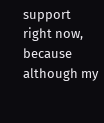support right now, because although my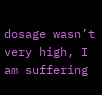dosage wasn’t very high, I am suffering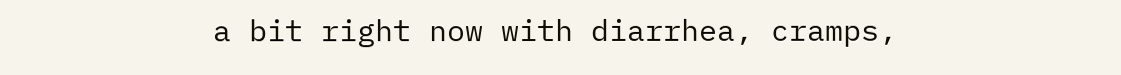a bit right now with diarrhea, cramps,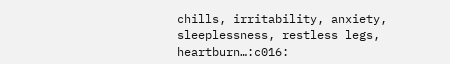chills, irritability, anxiety, sleeplessness, restless legs, heartburn…:c016: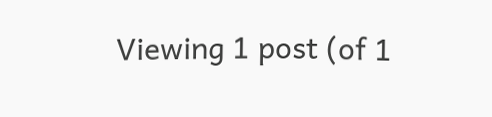Viewing 1 post (of 1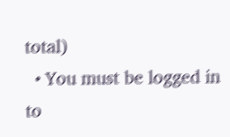total)
  • You must be logged in to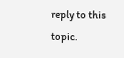reply to this topic.